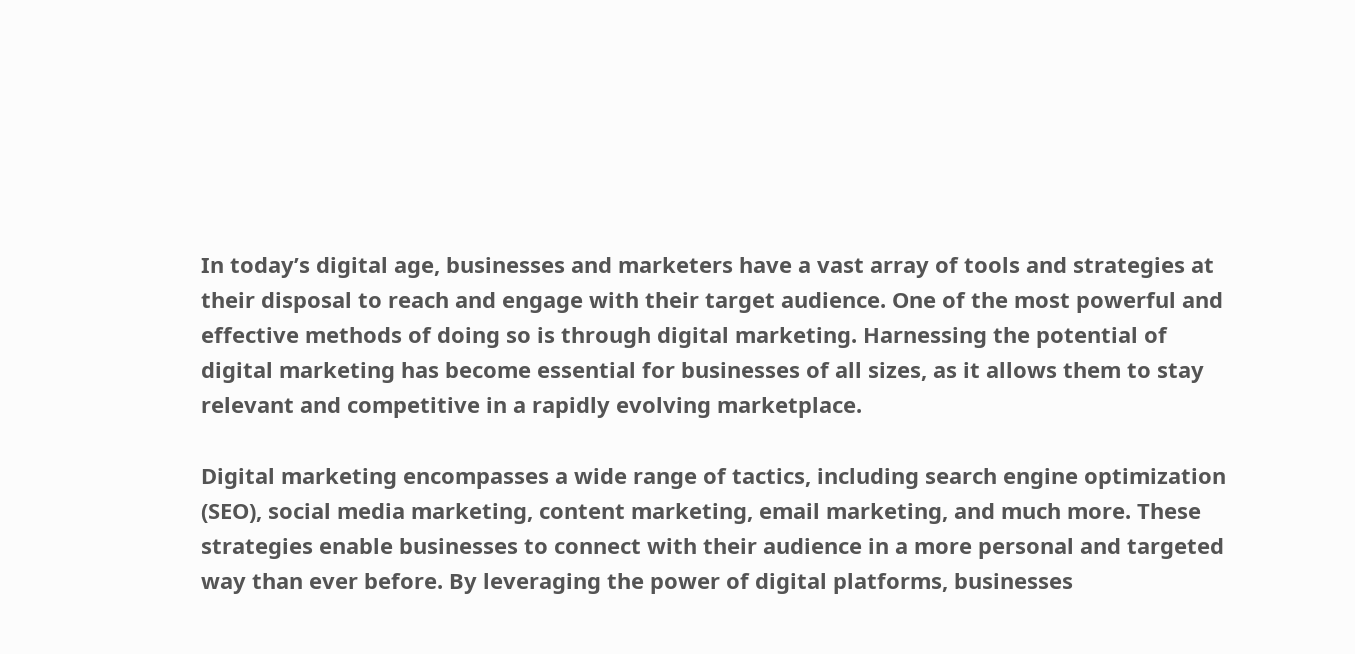In today’s digital age, businesses and marketers have a vast array of tools and strategies at their disposal to reach and engage with their target audience. One of the most powerful and effective methods of doing so is through digital marketing. Harnessing the potential of digital marketing has become essential for businesses of all sizes, as it allows them to stay relevant and competitive in a rapidly evolving marketplace.

Digital marketing encompasses a wide range of tactics, including search engine optimization (SEO), social media marketing, content marketing, email marketing, and much more. These strategies enable businesses to connect with their audience in a more personal and targeted way than ever before. By leveraging the power of digital platforms, businesses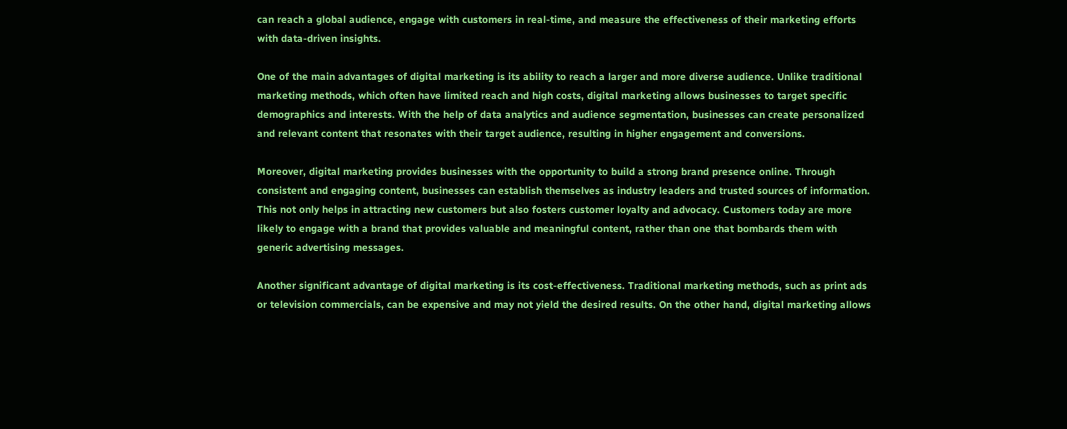can reach a global audience, engage with customers in real-time, and measure the effectiveness of their marketing efforts with data-driven insights.

One of the main advantages of digital marketing is its ability to reach a larger and more diverse audience. Unlike traditional marketing methods, which often have limited reach and high costs, digital marketing allows businesses to target specific demographics and interests. With the help of data analytics and audience segmentation, businesses can create personalized and relevant content that resonates with their target audience, resulting in higher engagement and conversions.

Moreover, digital marketing provides businesses with the opportunity to build a strong brand presence online. Through consistent and engaging content, businesses can establish themselves as industry leaders and trusted sources of information. This not only helps in attracting new customers but also fosters customer loyalty and advocacy. Customers today are more likely to engage with a brand that provides valuable and meaningful content, rather than one that bombards them with generic advertising messages.

Another significant advantage of digital marketing is its cost-effectiveness. Traditional marketing methods, such as print ads or television commercials, can be expensive and may not yield the desired results. On the other hand, digital marketing allows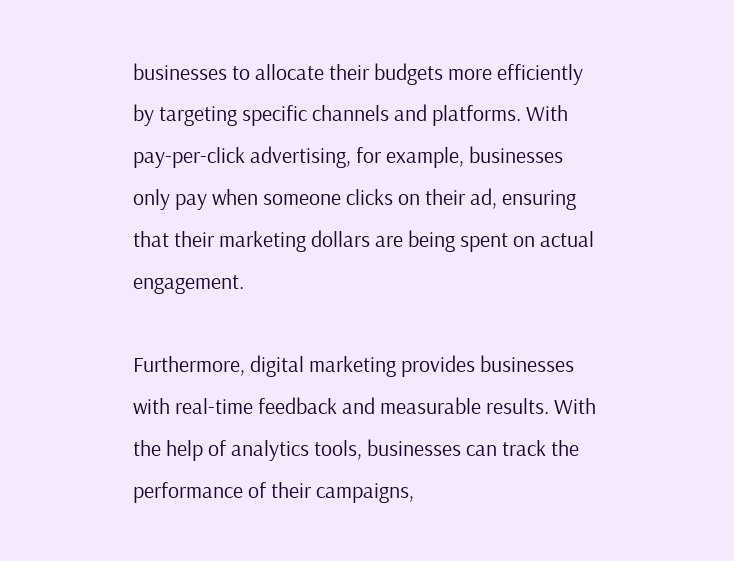businesses to allocate their budgets more efficiently by targeting specific channels and platforms. With pay-per-click advertising, for example, businesses only pay when someone clicks on their ad, ensuring that their marketing dollars are being spent on actual engagement.

Furthermore, digital marketing provides businesses with real-time feedback and measurable results. With the help of analytics tools, businesses can track the performance of their campaigns,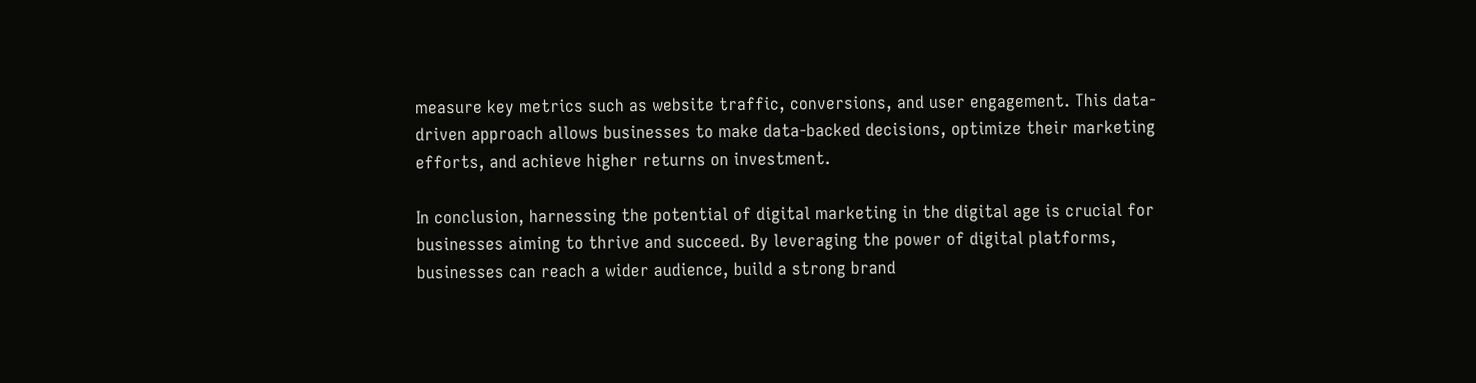measure key metrics such as website traffic, conversions, and user engagement. This data-driven approach allows businesses to make data-backed decisions, optimize their marketing efforts, and achieve higher returns on investment.

In conclusion, harnessing the potential of digital marketing in the digital age is crucial for businesses aiming to thrive and succeed. By leveraging the power of digital platforms, businesses can reach a wider audience, build a strong brand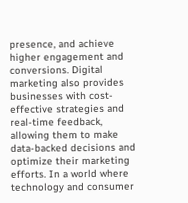presence, and achieve higher engagement and conversions. Digital marketing also provides businesses with cost-effective strategies and real-time feedback, allowing them to make data-backed decisions and optimize their marketing efforts. In a world where technology and consumer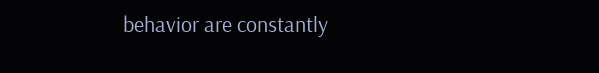behavior are constantly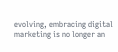evolving, embracing digital marketing is no longer an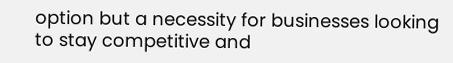option but a necessity for businesses looking to stay competitive and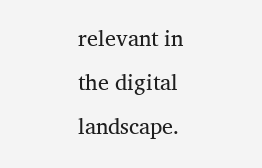relevant in the digital landscape.